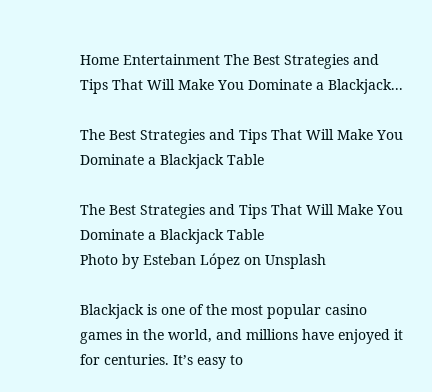Home Entertainment The Best Strategies and Tips That Will Make You Dominate a Blackjack...

The Best Strategies and Tips That Will Make You Dominate a Blackjack Table

The Best Strategies and Tips That Will Make You Dominate a Blackjack Table
Photo by Esteban López on Unsplash

Blackjack is one of the most popular casino games in the world, and millions have enjoyed it for centuries. It’s easy to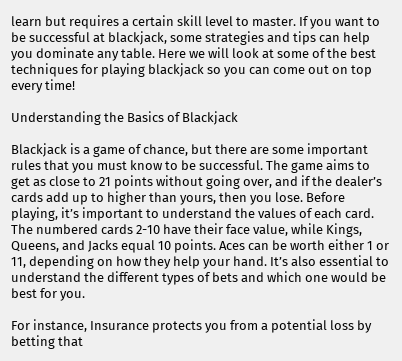learn but requires a certain skill level to master. If you want to be successful at blackjack, some strategies and tips can help you dominate any table. Here we will look at some of the best techniques for playing blackjack so you can come out on top every time!

Understanding the Basics of Blackjack

Blackjack is a game of chance, but there are some important rules that you must know to be successful. The game aims to get as close to 21 points without going over, and if the dealer’s cards add up to higher than yours, then you lose. Before playing, it’s important to understand the values of each card. The numbered cards 2-10 have their face value, while Kings, Queens, and Jacks equal 10 points. Aces can be worth either 1 or 11, depending on how they help your hand. It’s also essential to understand the different types of bets and which one would be best for you.

For instance, Insurance protects you from a potential loss by betting that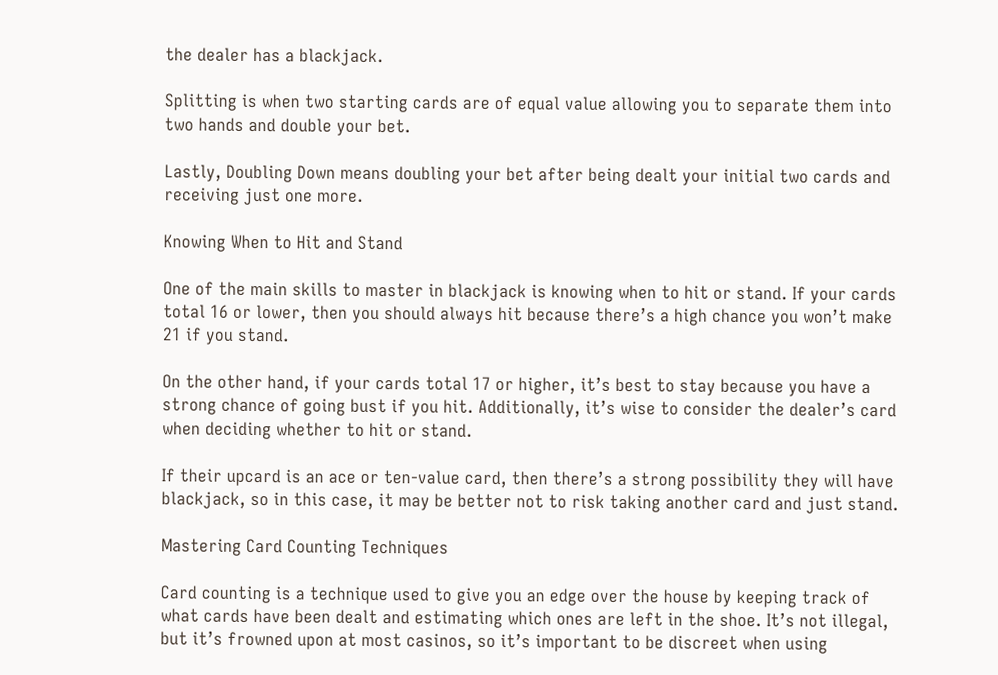the dealer has a blackjack.

Splitting is when two starting cards are of equal value allowing you to separate them into two hands and double your bet.

Lastly, Doubling Down means doubling your bet after being dealt your initial two cards and receiving just one more.

Knowing When to Hit and Stand

One of the main skills to master in blackjack is knowing when to hit or stand. If your cards total 16 or lower, then you should always hit because there’s a high chance you won’t make 21 if you stand.

On the other hand, if your cards total 17 or higher, it’s best to stay because you have a strong chance of going bust if you hit. Additionally, it’s wise to consider the dealer’s card when deciding whether to hit or stand.

If their upcard is an ace or ten-value card, then there’s a strong possibility they will have blackjack, so in this case, it may be better not to risk taking another card and just stand.

Mastering Card Counting Techniques

Card counting is a technique used to give you an edge over the house by keeping track of what cards have been dealt and estimating which ones are left in the shoe. It’s not illegal, but it’s frowned upon at most casinos, so it’s important to be discreet when using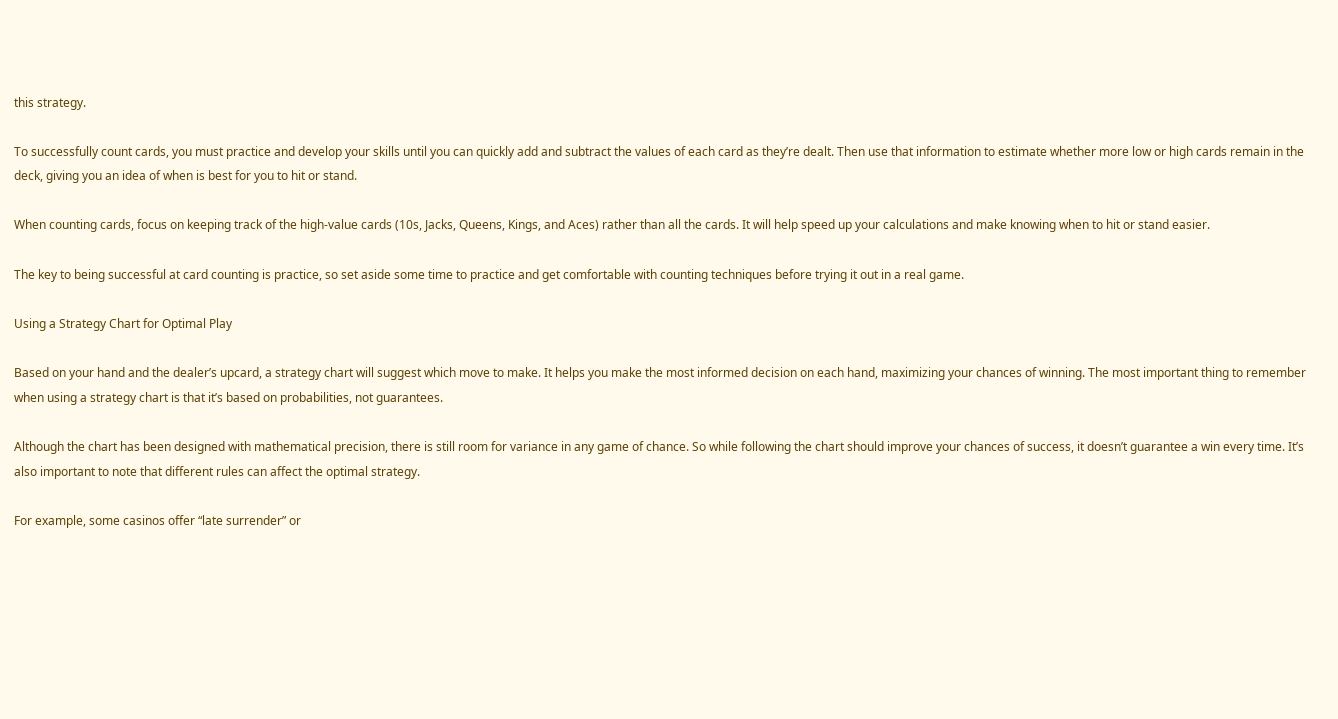this strategy.

To successfully count cards, you must practice and develop your skills until you can quickly add and subtract the values of each card as they’re dealt. Then use that information to estimate whether more low or high cards remain in the deck, giving you an idea of when is best for you to hit or stand.

When counting cards, focus on keeping track of the high-value cards (10s, Jacks, Queens, Kings, and Aces) rather than all the cards. It will help speed up your calculations and make knowing when to hit or stand easier.

The key to being successful at card counting is practice, so set aside some time to practice and get comfortable with counting techniques before trying it out in a real game.

Using a Strategy Chart for Optimal Play

Based on your hand and the dealer’s upcard, a strategy chart will suggest which move to make. It helps you make the most informed decision on each hand, maximizing your chances of winning. The most important thing to remember when using a strategy chart is that it’s based on probabilities, not guarantees.

Although the chart has been designed with mathematical precision, there is still room for variance in any game of chance. So while following the chart should improve your chances of success, it doesn’t guarantee a win every time. It’s also important to note that different rules can affect the optimal strategy.

For example, some casinos offer “late surrender” or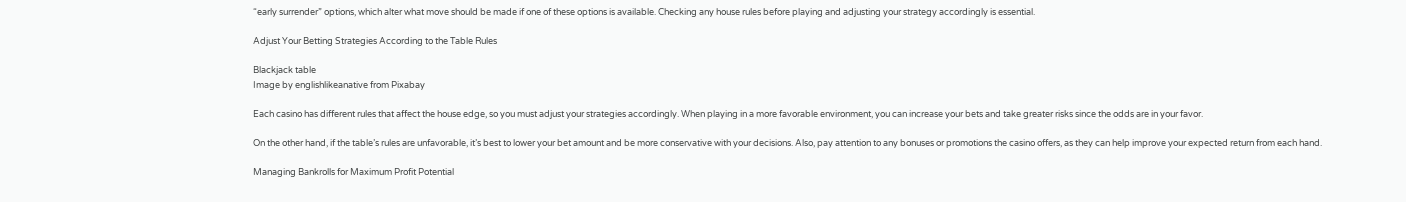“early surrender” options, which alter what move should be made if one of these options is available. Checking any house rules before playing and adjusting your strategy accordingly is essential.

Adjust Your Betting Strategies According to the Table Rules

Blackjack table
Image by englishlikeanative from Pixabay

Each casino has different rules that affect the house edge, so you must adjust your strategies accordingly. When playing in a more favorable environment, you can increase your bets and take greater risks since the odds are in your favor.

On the other hand, if the table’s rules are unfavorable, it’s best to lower your bet amount and be more conservative with your decisions. Also, pay attention to any bonuses or promotions the casino offers, as they can help improve your expected return from each hand.

Managing Bankrolls for Maximum Profit Potential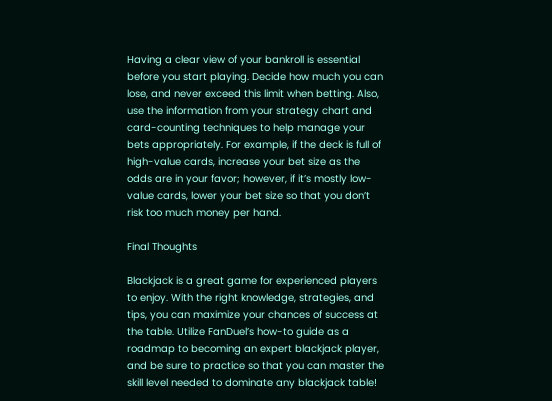Having a clear view of your bankroll is essential before you start playing. Decide how much you can lose, and never exceed this limit when betting. Also, use the information from your strategy chart and card-counting techniques to help manage your bets appropriately. For example, if the deck is full of high-value cards, increase your bet size as the odds are in your favor; however, if it’s mostly low-value cards, lower your bet size so that you don’t risk too much money per hand.

Final Thoughts

Blackjack is a great game for experienced players to enjoy. With the right knowledge, strategies, and tips, you can maximize your chances of success at the table. Utilize FanDuel’s how-to guide as a roadmap to becoming an expert blackjack player, and be sure to practice so that you can master the skill level needed to dominate any blackjack table!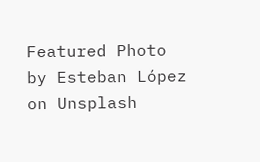Featured Photo by Esteban López on Unsplash